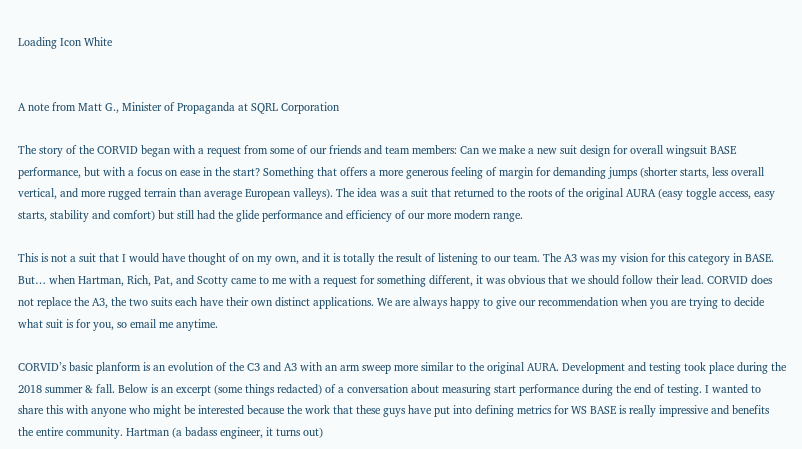Loading Icon White


A note from Matt G., Minister of Propaganda at SQRL Corporation

The story of the CORVID began with a request from some of our friends and team members: Can we make a new suit design for overall wingsuit BASE performance, but with a focus on ease in the start? Something that offers a more generous feeling of margin for demanding jumps (shorter starts, less overall vertical, and more rugged terrain than average European valleys). The idea was a suit that returned to the roots of the original AURA (easy toggle access, easy starts, stability and comfort) but still had the glide performance and efficiency of our more modern range.

This is not a suit that I would have thought of on my own, and it is totally the result of listening to our team. The A3 was my vision for this category in BASE. But… when Hartman, Rich, Pat, and Scotty came to me with a request for something different, it was obvious that we should follow their lead. CORVID does not replace the A3, the two suits each have their own distinct applications. We are always happy to give our recommendation when you are trying to decide what suit is for you, so email me anytime.

CORVID’s basic planform is an evolution of the C3 and A3 with an arm sweep more similar to the original AURA. Development and testing took place during the 2018 summer & fall. Below is an excerpt (some things redacted) of a conversation about measuring start performance during the end of testing. I wanted to share this with anyone who might be interested because the work that these guys have put into defining metrics for WS BASE is really impressive and benefits the entire community. Hartman (a badass engineer, it turns out)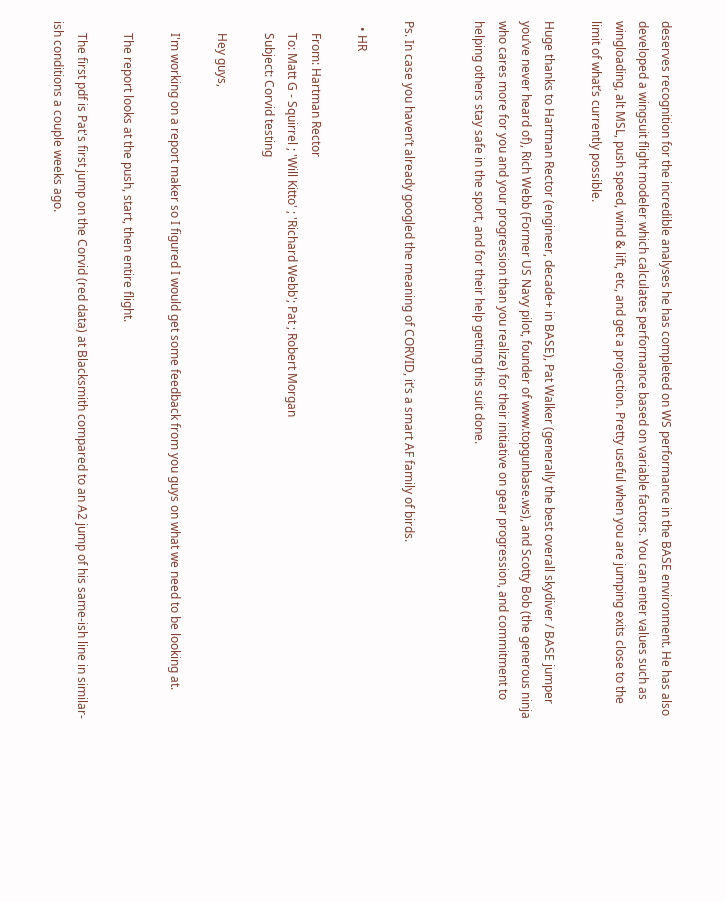deserves recognition for the incredible analyses he has completed on WS performance in the BASE environment. He has also developed a wingsuit flight modeler which calculates performance based on variable factors. You can enter values such as wingloading, alt MSL, push speed, wind & lift, etc, and get a projection. Pretty useful when you are jumping exits close to the limit of what’s currently possible.

Huge thanks to Hartman Rector (engineer, decade+ in BASE), Pat Walker (generally the best overall skydiver / BASE jumper you’ve never heard of), Rich Webb (Former US Navy pilot, founder of www.topgunbase.ws), and Scotty Bob (the generous ninja who cares more for you and your progression than you realize) for their initiative on gear progression, and commitment to helping others stay safe in the sport, and for their help getting this suit done.


Ps. In case you haven’t already googled the meaning of CORVID, it’s a smart AF family of birds.

  • HR

    From: Hartman Rector
    To: Matt G - Squirrel ; 'Will Kitto' ; 'Richard Webb'; Pat ; Robert Morgan
    Subject: Corvid testing

    Hey guys,

    I'm working on a report maker so I figured I would get some feedback from you guys on what we need to be looking at.

    The report looks at the push, start, then entire flight.

    The first pdf is Pat's first jump on the Corvid (red data) at Blacksmith compared to an A2 jump of his same-ish line in similar-ish conditions a couple weeks ago.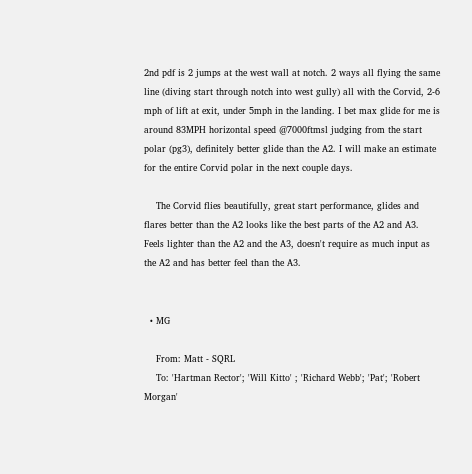2nd pdf is 2 jumps at the west wall at notch. 2 ways all flying the same line (diving start through notch into west gully) all with the Corvid, 2-6 mph of lift at exit, under 5mph in the landing. I bet max glide for me is around 83MPH horizontal speed @7000ftmsl judging from the start polar (pg3), definitely better glide than the A2. I will make an estimate for the entire Corvid polar in the next couple days.

    The Corvid flies beautifully, great start performance, glides and flares better than the A2 looks like the best parts of the A2 and A3. Feels lighter than the A2 and the A3, doesn't require as much input as the A2 and has better feel than the A3.


  • MG

    From: Matt - SQRL
    To: 'Hartman Rector'; 'Will Kitto' ; 'Richard Webb'; 'Pat'; 'Robert Morgan'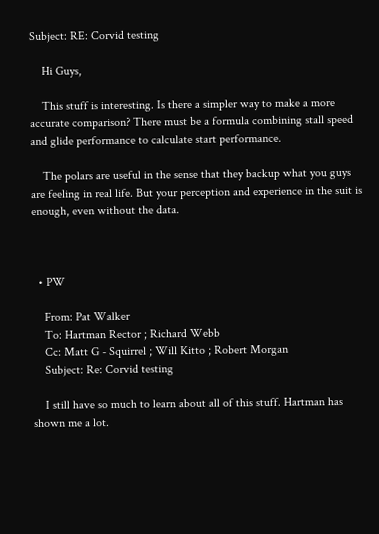Subject: RE: Corvid testing

    Hi Guys,

    This stuff is interesting. Is there a simpler way to make a more accurate comparison? There must be a formula combining stall speed and glide performance to calculate start performance.

    The polars are useful in the sense that they backup what you guys are feeling in real life. But your perception and experience in the suit is enough, even without the data.



  • PW

    From: Pat Walker
    To: Hartman Rector ; Richard Webb
    Cc: Matt G - Squirrel ; Will Kitto ; Robert Morgan
    Subject: Re: Corvid testing

    I still have so much to learn about all of this stuff. Hartman has shown me a lot.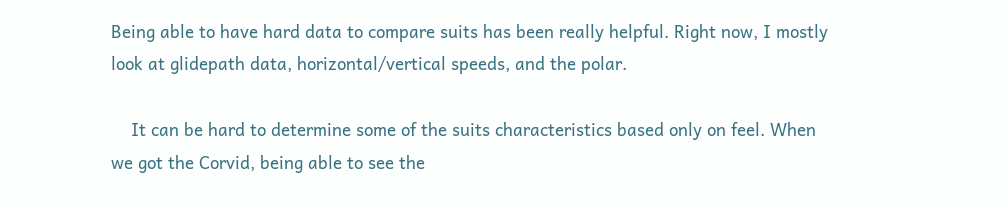Being able to have hard data to compare suits has been really helpful. Right now, I mostly look at glidepath data, horizontal/vertical speeds, and the polar.

    It can be hard to determine some of the suits characteristics based only on feel. When we got the Corvid, being able to see the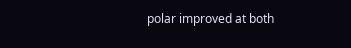polar improved at both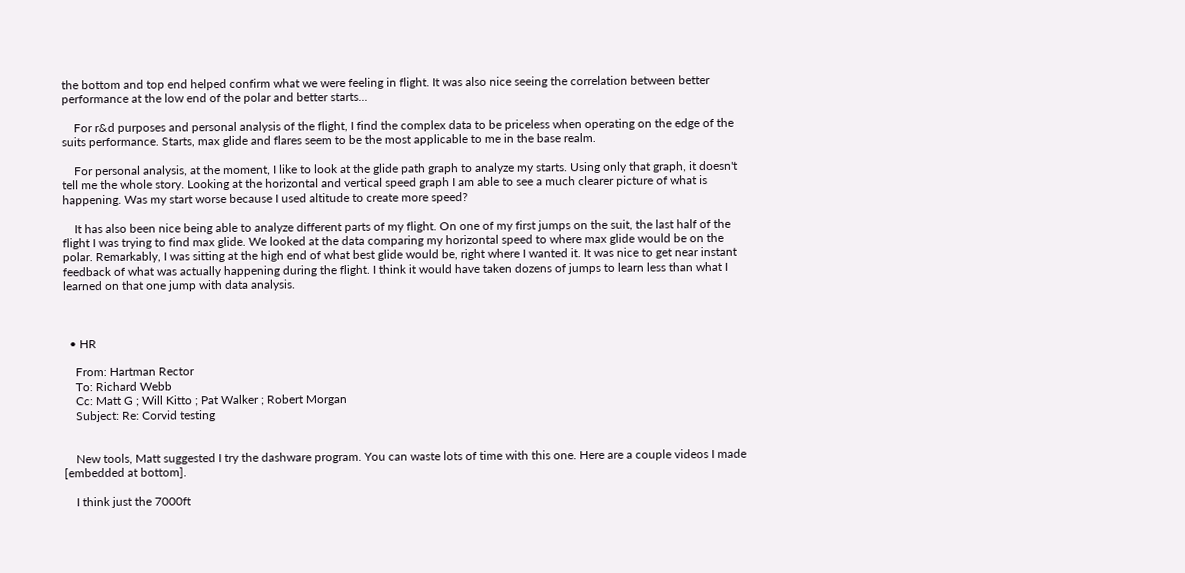the bottom and top end helped confirm what we were feeling in flight. It was also nice seeing the correlation between better performance at the low end of the polar and better starts...

    For r&d purposes and personal analysis of the flight, I find the complex data to be priceless when operating on the edge of the suits performance. Starts, max glide and flares seem to be the most applicable to me in the base realm.

    For personal analysis, at the moment, I like to look at the glide path graph to analyze my starts. Using only that graph, it doesn't tell me the whole story. Looking at the horizontal and vertical speed graph I am able to see a much clearer picture of what is happening. Was my start worse because I used altitude to create more speed?

    It has also been nice being able to analyze different parts of my flight. On one of my first jumps on the suit, the last half of the flight I was trying to find max glide. We looked at the data comparing my horizontal speed to where max glide would be on the polar. Remarkably, I was sitting at the high end of what best glide would be, right where I wanted it. It was nice to get near instant feedback of what was actually happening during the flight. I think it would have taken dozens of jumps to learn less than what I learned on that one jump with data analysis.



  • HR

    From: Hartman Rector
    To: Richard Webb
    Cc: Matt G ; Will Kitto ; Pat Walker ; Robert Morgan
    Subject: Re: Corvid testing


    New tools, Matt suggested I try the dashware program. You can waste lots of time with this one. Here are a couple videos I made [embedded at bottom].

    I think just the 7000ft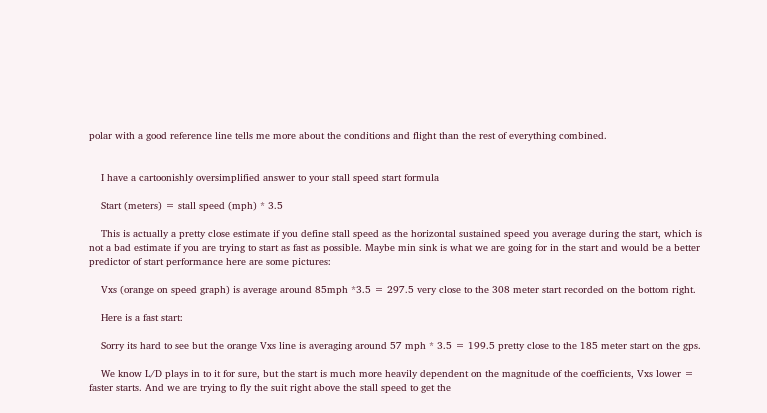polar with a good reference line tells me more about the conditions and flight than the rest of everything combined.


    I have a cartoonishly oversimplified answer to your stall speed start formula

    Start (meters) = stall speed (mph) * 3.5

    This is actually a pretty close estimate if you define stall speed as the horizontal sustained speed you average during the start, which is not a bad estimate if you are trying to start as fast as possible. Maybe min sink is what we are going for in the start and would be a better predictor of start performance here are some pictures:

    Vxs (orange on speed graph) is average around 85mph *3.5 = 297.5 very close to the 308 meter start recorded on the bottom right.

    Here is a fast start:

    Sorry its hard to see but the orange Vxs line is averaging around 57 mph * 3.5 = 199.5 pretty close to the 185 meter start on the gps.

    We know L/D plays in to it for sure, but the start is much more heavily dependent on the magnitude of the coefficients, Vxs lower = faster starts. And we are trying to fly the suit right above the stall speed to get the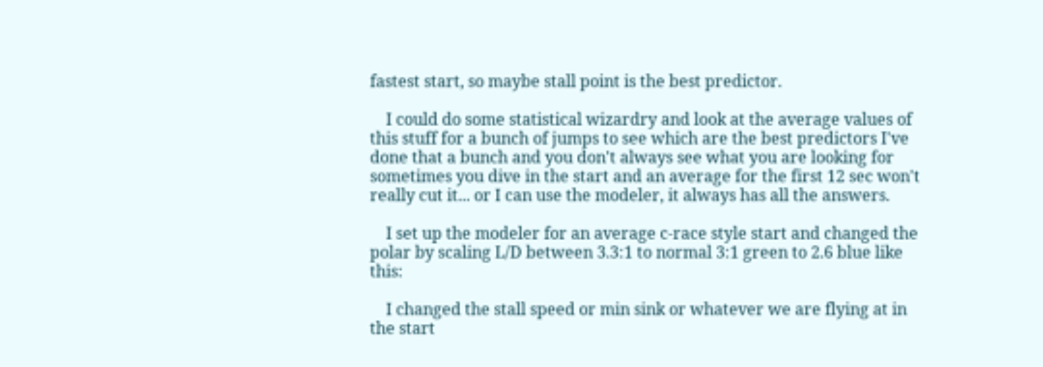fastest start, so maybe stall point is the best predictor.

    I could do some statistical wizardry and look at the average values of this stuff for a bunch of jumps to see which are the best predictors I've done that a bunch and you don't always see what you are looking for sometimes you dive in the start and an average for the first 12 sec won't really cut it... or I can use the modeler, it always has all the answers.

    I set up the modeler for an average c-race style start and changed the polar by scaling L/D between 3.3:1 to normal 3:1 green to 2.6 blue like this:

    I changed the stall speed or min sink or whatever we are flying at in the start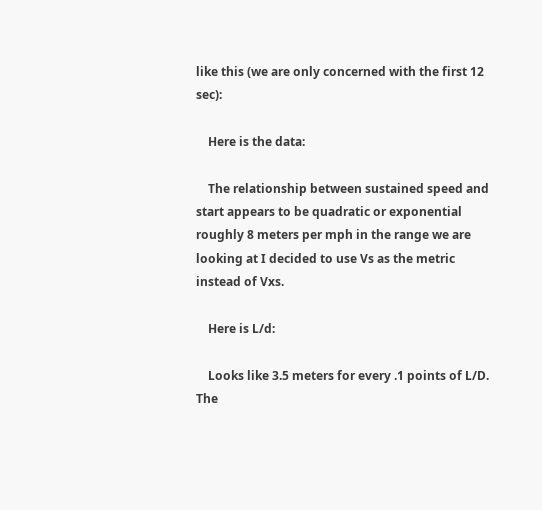like this (we are only concerned with the first 12 sec):

    Here is the data:

    The relationship between sustained speed and start appears to be quadratic or exponential roughly 8 meters per mph in the range we are looking at I decided to use Vs as the metric instead of Vxs.

    Here is L/d:

    Looks like 3.5 meters for every .1 points of L/D. The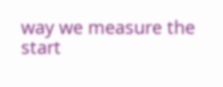way we measure the start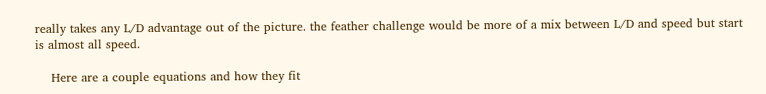really takes any L/D advantage out of the picture. the feather challenge would be more of a mix between L/D and speed but start is almost all speed.

    Here are a couple equations and how they fit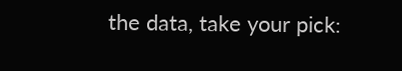the data, take your pick: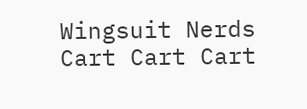Wingsuit Nerds
Cart Cart Cart